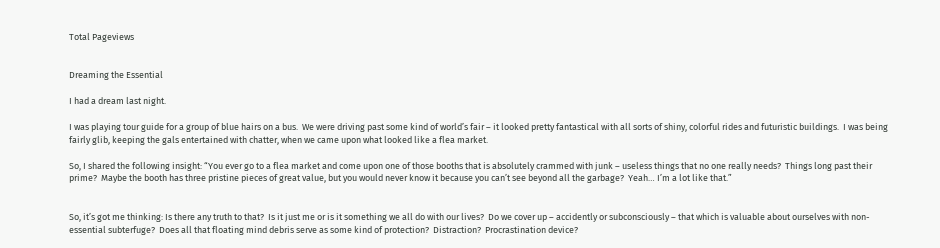Total Pageviews


Dreaming the Essential

I had a dream last night.

I was playing tour guide for a group of blue hairs on a bus.  We were driving past some kind of world’s fair – it looked pretty fantastical with all sorts of shiny, colorful rides and futuristic buildings.  I was being fairly glib, keeping the gals entertained with chatter, when we came upon what looked like a flea market.

So, I shared the following insight: “You ever go to a flea market and come upon one of those booths that is absolutely crammed with junk – useless things that no one really needs?  Things long past their prime?  Maybe the booth has three pristine pieces of great value, but you would never know it because you can’t see beyond all the garbage?  Yeah… I’m a lot like that.”


So, it’s got me thinking: Is there any truth to that?  Is it just me or is it something we all do with our lives?  Do we cover up – accidently or subconsciously – that which is valuable about ourselves with non-essential subterfuge?  Does all that floating mind debris serve as some kind of protection?  Distraction?  Procrastination device?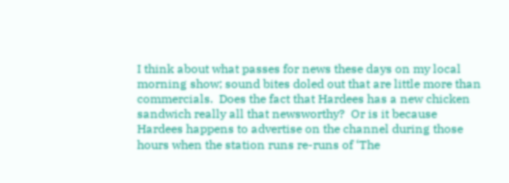I think about what passes for news these days on my local morning show; sound bites doled out that are little more than commercials.  Does the fact that Hardees has a new chicken sandwich really all that newsworthy?  Or is it because Hardees happens to advertise on the channel during those hours when the station runs re-runs of ‘The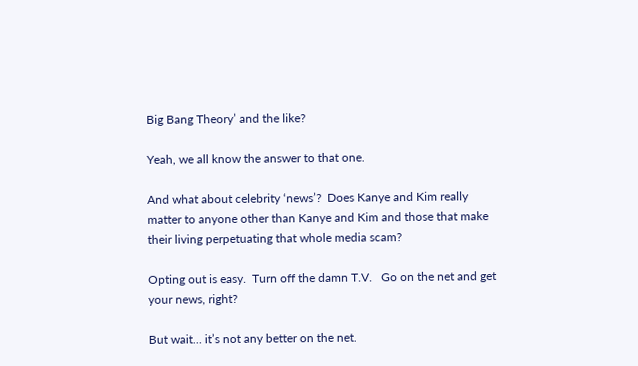Big Bang Theory’ and the like?

Yeah, we all know the answer to that one.

And what about celebrity ‘news’?  Does Kanye and Kim really matter to anyone other than Kanye and Kim and those that make their living perpetuating that whole media scam?

Opting out is easy.  Turn off the damn T.V.   Go on the net and get your news, right?

But wait… it’s not any better on the net.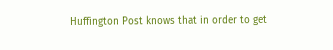Huffington Post knows that in order to get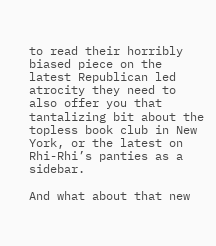to read their horribly biased piece on the latest Republican led atrocity they need to also offer you that tantalizing bit about the topless book club in New York, or the latest on Rhi-Rhi’s panties as a sidebar.

And what about that new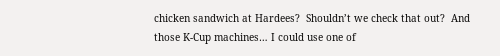chicken sandwich at Hardees?  Shouldn’t we check that out?  And those K-Cup machines… I could use one of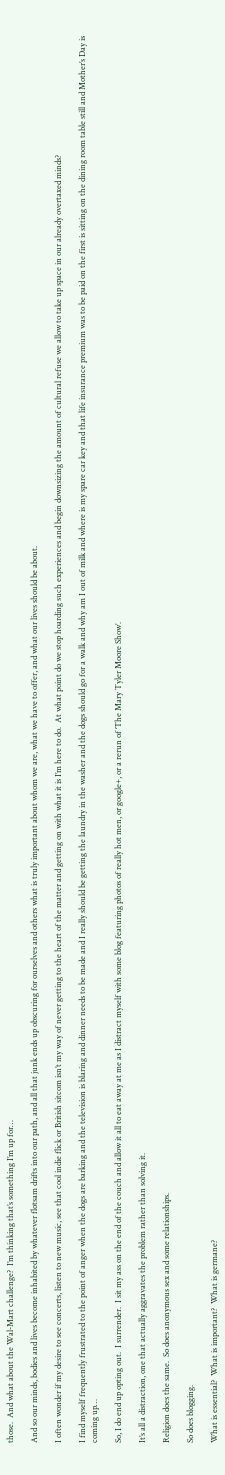those.  And what about the Wal-Mart challenge?  I’m thinking that’s something I’m up for…

And so our minds, bodies and lives become inhabited by whatever flotsam drifts into our path, and all that junk ends up obscuring for ourselves and others what is truly important about whom we are, what we have to offer, and what our lives should be about.

I often wonder if my desire to see concerts, listen to new music, see that cool indie flick or British sitcom isn’t my way of never getting to the heart of the matter and getting on with what it is I’m here to do.  At what point do we stop hoarding such experiences and begin downsizing the amount of cultural refuse we allow to take up space in our already overtaxed minds?

I find myself frequently frustrated to the point of anger when the dogs are barking and the television is blaring and dinner needs to be made and I really should be getting the laundry in the washer and the dogs should go for a walk and why am I out of milk and where is my spare car key and that life insurance premium was to be paid on the first is sitting on the dining room table still and Mother’s Day is coming up…

So, I do end up opting out.  I surrender.  I sit my ass on the end of the couch and allow it all to eat away at me as I distract myself with some blog featuring photos of really hot men, or google+, or a rerun of ‘The Mary Tyler Moore Show’.

It’s all a distraction, one that actually aggravates the problem rather than solving it.

Religion does the same.  So does anonymous sex and some relationships.

So does blogging.

What is essential?  What is important?  What is germane?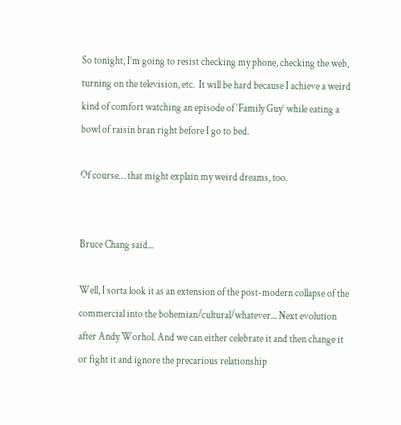So tonight, I’m going to resist checking my phone, checking the web, turning on the television, etc.  It will be hard because I achieve a weird kind of comfort watching an episode of ‘Family Guy’ while eating a bowl of raisin bran right before I go to bed.

Of course… that might explain my weird dreams, too.


Bruce Chang said...

Well, I sorta look it as an extension of the post-modern collapse of the commercial into the bohemian/cultural/whatever... Next evolution after Andy Worhol. And we can either celebrate it and then change it or fight it and ignore the precarious relationship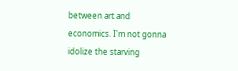between art and economics. I'm not gonna idolize the starving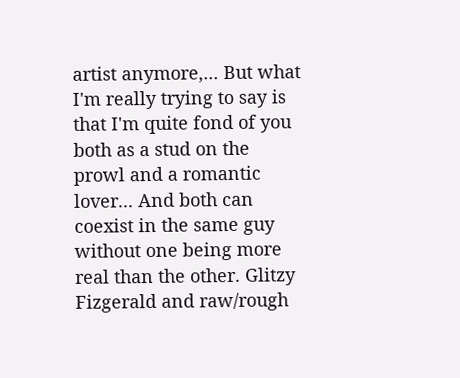artist anymore,... But what I'm really trying to say is that I'm quite fond of you both as a stud on the prowl and a romantic lover... And both can coexist in the same guy without one being more real than the other. Glitzy Fizgerald and raw/rough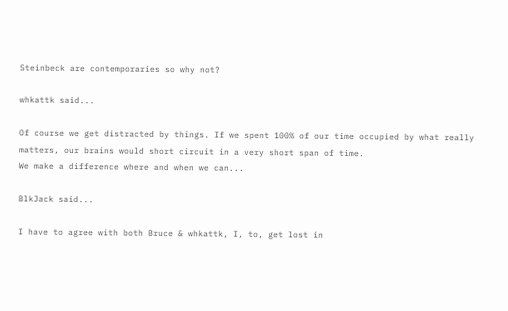Steinbeck are contemporaries so why not?

whkattk said...

Of course we get distracted by things. If we spent 100% of our time occupied by what really matters, our brains would short circuit in a very short span of time.
We make a difference where and when we can...

BlkJack said...

I have to agree with both Bruce & whkattk, I, to, get lost in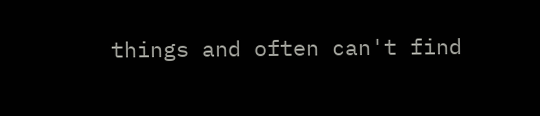things and often can't find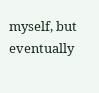myself, but eventually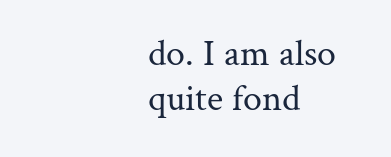do. I am also quite fond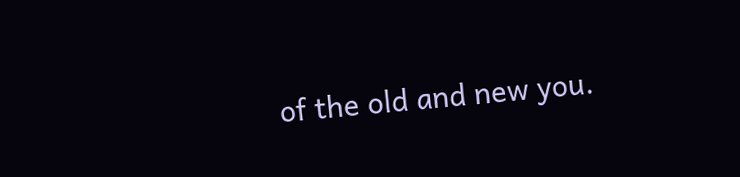of the old and new you.